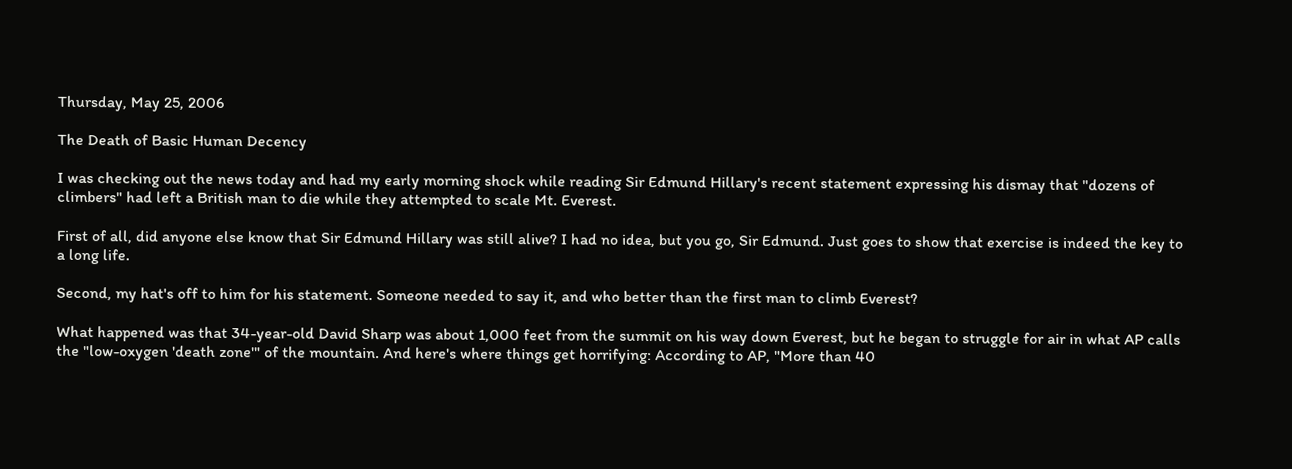Thursday, May 25, 2006

The Death of Basic Human Decency

I was checking out the news today and had my early morning shock while reading Sir Edmund Hillary's recent statement expressing his dismay that "dozens of climbers" had left a British man to die while they attempted to scale Mt. Everest.

First of all, did anyone else know that Sir Edmund Hillary was still alive? I had no idea, but you go, Sir Edmund. Just goes to show that exercise is indeed the key to a long life.

Second, my hat's off to him for his statement. Someone needed to say it, and who better than the first man to climb Everest?

What happened was that 34-year-old David Sharp was about 1,000 feet from the summit on his way down Everest, but he began to struggle for air in what AP calls the "low-oxygen 'death zone'" of the mountain. And here's where things get horrifying: According to AP, "More than 40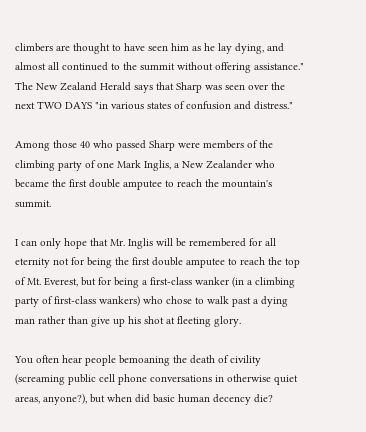climbers are thought to have seen him as he lay dying, and almost all continued to the summit without offering assistance." The New Zealand Herald says that Sharp was seen over the next TWO DAYS "in various states of confusion and distress."

Among those 40 who passed Sharp were members of the climbing party of one Mark Inglis, a New Zealander who became the first double amputee to reach the mountain's summit.

I can only hope that Mr. Inglis will be remembered for all eternity not for being the first double amputee to reach the top of Mt. Everest, but for being a first-class wanker (in a climbing party of first-class wankers) who chose to walk past a dying man rather than give up his shot at fleeting glory.

You often hear people bemoaning the death of civility (screaming public cell phone conversations in otherwise quiet areas, anyone?), but when did basic human decency die?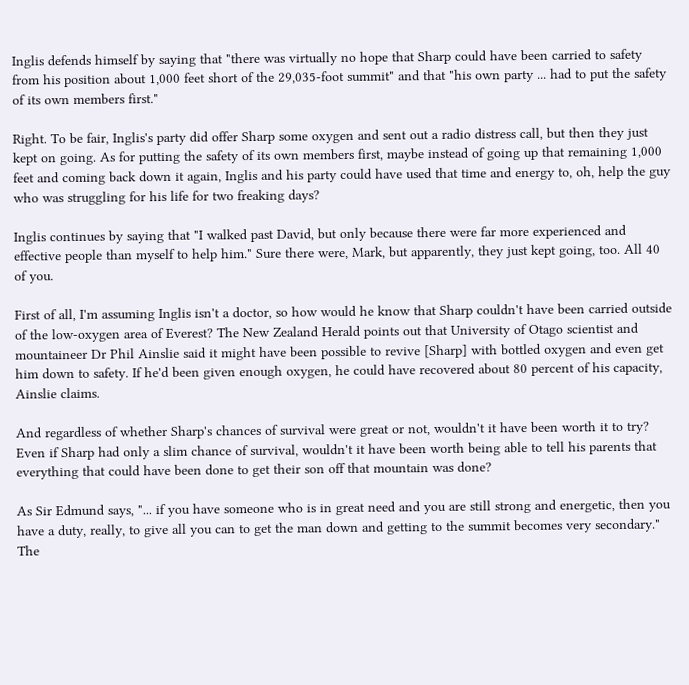Inglis defends himself by saying that "there was virtually no hope that Sharp could have been carried to safety from his position about 1,000 feet short of the 29,035-foot summit" and that "his own party ... had to put the safety of its own members first."

Right. To be fair, Inglis's party did offer Sharp some oxygen and sent out a radio distress call, but then they just kept on going. As for putting the safety of its own members first, maybe instead of going up that remaining 1,000 feet and coming back down it again, Inglis and his party could have used that time and energy to, oh, help the guy who was struggling for his life for two freaking days?

Inglis continues by saying that "I walked past David, but only because there were far more experienced and effective people than myself to help him." Sure there were, Mark, but apparently, they just kept going, too. All 40 of you.

First of all, I'm assuming Inglis isn't a doctor, so how would he know that Sharp couldn't have been carried outside of the low-oxygen area of Everest? The New Zealand Herald points out that University of Otago scientist and mountaineer Dr Phil Ainslie said it might have been possible to revive [Sharp] with bottled oxygen and even get him down to safety. If he'd been given enough oxygen, he could have recovered about 80 percent of his capacity, Ainslie claims.

And regardless of whether Sharp's chances of survival were great or not, wouldn't it have been worth it to try? Even if Sharp had only a slim chance of survival, wouldn't it have been worth being able to tell his parents that everything that could have been done to get their son off that mountain was done?

As Sir Edmund says, "... if you have someone who is in great need and you are still strong and energetic, then you have a duty, really, to give all you can to get the man down and getting to the summit becomes very secondary." The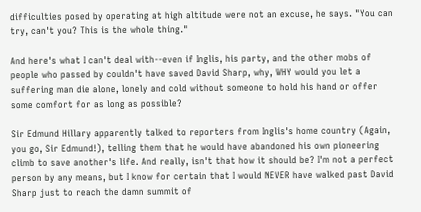difficulties posed by operating at high altitude were not an excuse, he says. "You can try, can't you? This is the whole thing."

And here's what I can't deal with--even if Inglis, his party, and the other mobs of people who passed by couldn't have saved David Sharp, why, WHY would you let a suffering man die alone, lonely and cold without someone to hold his hand or offer some comfort for as long as possible?

Sir Edmund Hillary apparently talked to reporters from Inglis's home country (Again, you go, Sir Edmund!), telling them that he would have abandoned his own pioneering climb to save another's life. And really, isn't that how it should be? I'm not a perfect person by any means, but I know for certain that I would NEVER have walked past David Sharp just to reach the damn summit of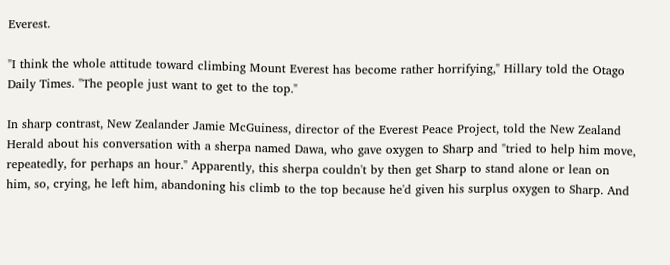Everest.

"I think the whole attitude toward climbing Mount Everest has become rather horrifying," Hillary told the Otago Daily Times. "The people just want to get to the top."

In sharp contrast, New Zealander Jamie McGuiness, director of the Everest Peace Project, told the New Zealand Herald about his conversation with a sherpa named Dawa, who gave oxygen to Sharp and "tried to help him move, repeatedly, for perhaps an hour." Apparently, this sherpa couldn't by then get Sharp to stand alone or lean on him, so, crying, he left him, abandoning his climb to the top because he'd given his surplus oxygen to Sharp. And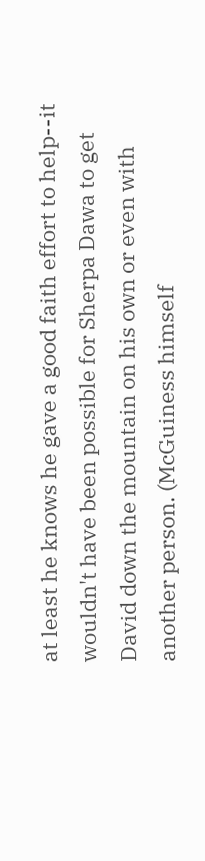at least he knows he gave a good faith effort to help--it wouldn't have been possible for Sherpa Dawa to get David down the mountain on his own or even with another person. (McGuiness himself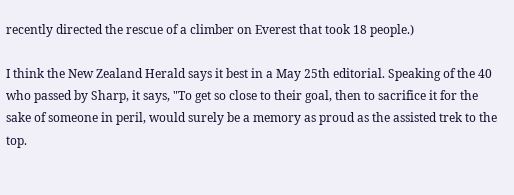recently directed the rescue of a climber on Everest that took 18 people.)

I think the New Zealand Herald says it best in a May 25th editorial. Speaking of the 40 who passed by Sharp, it says, "To get so close to their goal, then to sacrifice it for the sake of someone in peril, would surely be a memory as proud as the assisted trek to the top.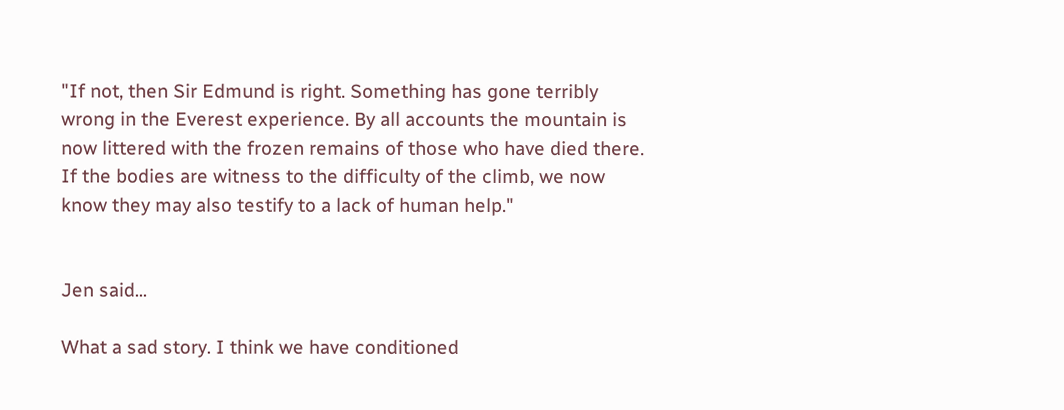"If not, then Sir Edmund is right. Something has gone terribly wrong in the Everest experience. By all accounts the mountain is now littered with the frozen remains of those who have died there. If the bodies are witness to the difficulty of the climb, we now know they may also testify to a lack of human help."


Jen said...

What a sad story. I think we have conditioned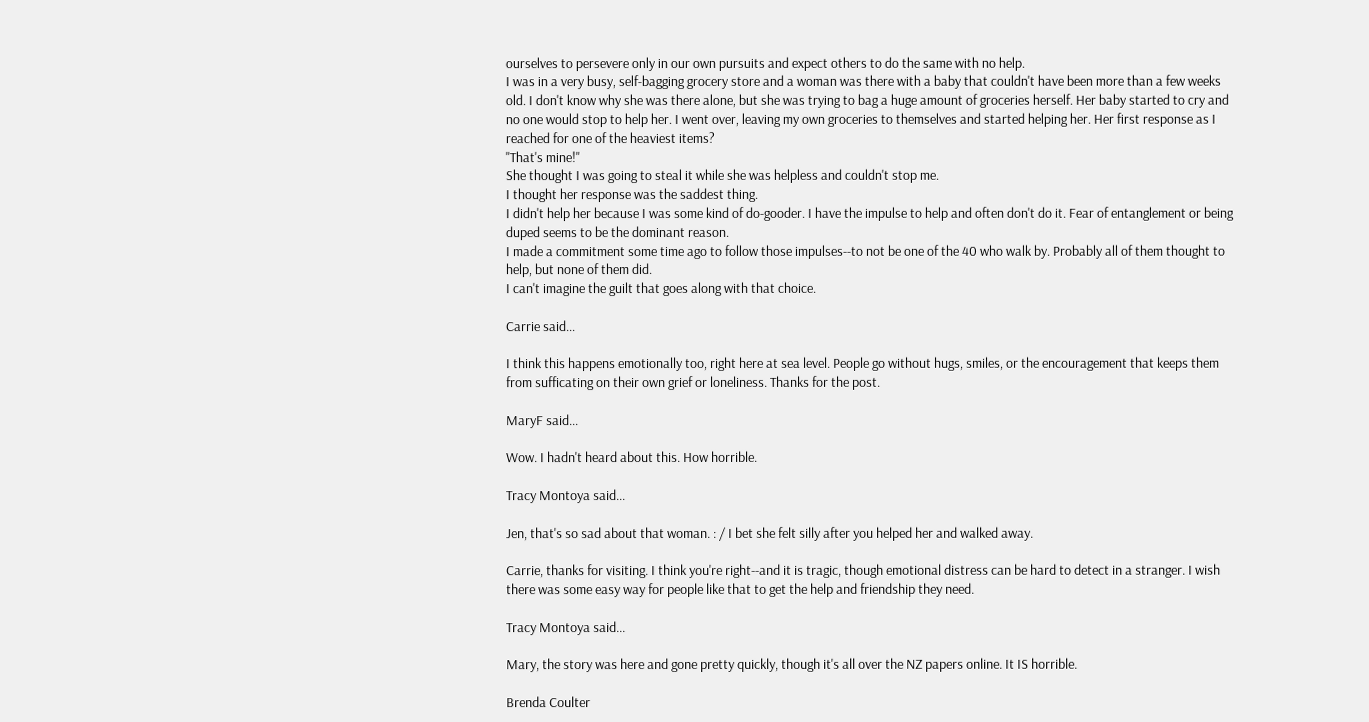ourselves to persevere only in our own pursuits and expect others to do the same with no help.
I was in a very busy, self-bagging grocery store and a woman was there with a baby that couldn't have been more than a few weeks old. I don't know why she was there alone, but she was trying to bag a huge amount of groceries herself. Her baby started to cry and no one would stop to help her. I went over, leaving my own groceries to themselves and started helping her. Her first response as I reached for one of the heaviest items?
"That's mine!"
She thought I was going to steal it while she was helpless and couldn't stop me.
I thought her response was the saddest thing.
I didn't help her because I was some kind of do-gooder. I have the impulse to help and often don't do it. Fear of entanglement or being duped seems to be the dominant reason.
I made a commitment some time ago to follow those impulses--to not be one of the 40 who walk by. Probably all of them thought to help, but none of them did.
I can't imagine the guilt that goes along with that choice.

Carrie said...

I think this happens emotionally too, right here at sea level. People go without hugs, smiles, or the encouragement that keeps them from sufficating on their own grief or loneliness. Thanks for the post.

MaryF said...

Wow. I hadn't heard about this. How horrible.

Tracy Montoya said...

Jen, that's so sad about that woman. : / I bet she felt silly after you helped her and walked away.

Carrie, thanks for visiting. I think you're right--and it is tragic, though emotional distress can be hard to detect in a stranger. I wish there was some easy way for people like that to get the help and friendship they need.

Tracy Montoya said...

Mary, the story was here and gone pretty quickly, though it's all over the NZ papers online. It IS horrible.

Brenda Coulter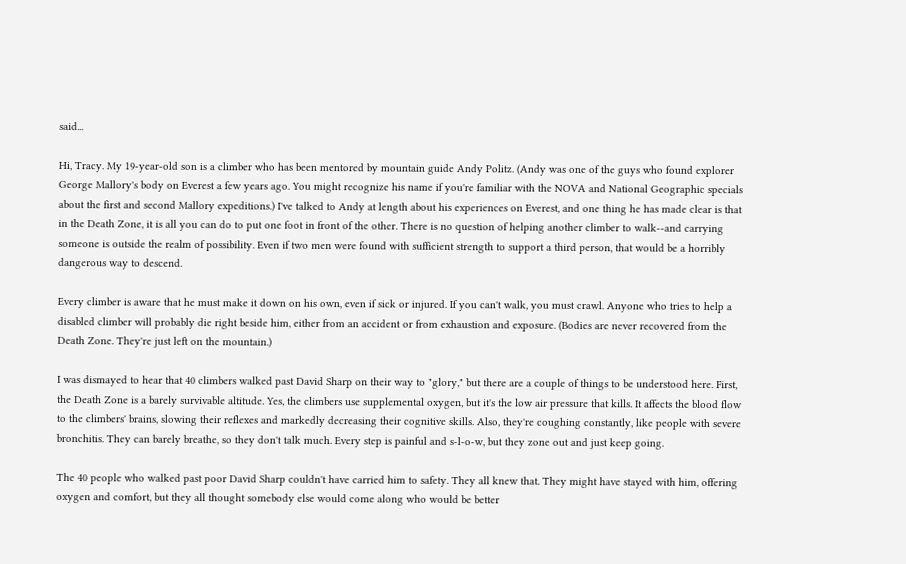said...

Hi, Tracy. My 19-year-old son is a climber who has been mentored by mountain guide Andy Politz. (Andy was one of the guys who found explorer George Mallory's body on Everest a few years ago. You might recognize his name if you're familiar with the NOVA and National Geographic specials about the first and second Mallory expeditions.) I've talked to Andy at length about his experiences on Everest, and one thing he has made clear is that in the Death Zone, it is all you can do to put one foot in front of the other. There is no question of helping another climber to walk--and carrying someone is outside the realm of possibility. Even if two men were found with sufficient strength to support a third person, that would be a horribly dangerous way to descend.

Every climber is aware that he must make it down on his own, even if sick or injured. If you can't walk, you must crawl. Anyone who tries to help a disabled climber will probably die right beside him, either from an accident or from exhaustion and exposure. (Bodies are never recovered from the Death Zone. They're just left on the mountain.)

I was dismayed to hear that 40 climbers walked past David Sharp on their way to "glory," but there are a couple of things to be understood here. First, the Death Zone is a barely survivable altitude. Yes, the climbers use supplemental oxygen, but it's the low air pressure that kills. It affects the blood flow to the climbers' brains, slowing their reflexes and markedly decreasing their cognitive skills. Also, they're coughing constantly, like people with severe bronchitis. They can barely breathe, so they don't talk much. Every step is painful and s-l-o-w, but they zone out and just keep going.

The 40 people who walked past poor David Sharp couldn't have carried him to safety. They all knew that. They might have stayed with him, offering oxygen and comfort, but they all thought somebody else would come along who would be better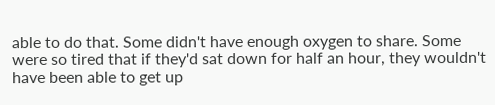able to do that. Some didn't have enough oxygen to share. Some were so tired that if they'd sat down for half an hour, they wouldn't have been able to get up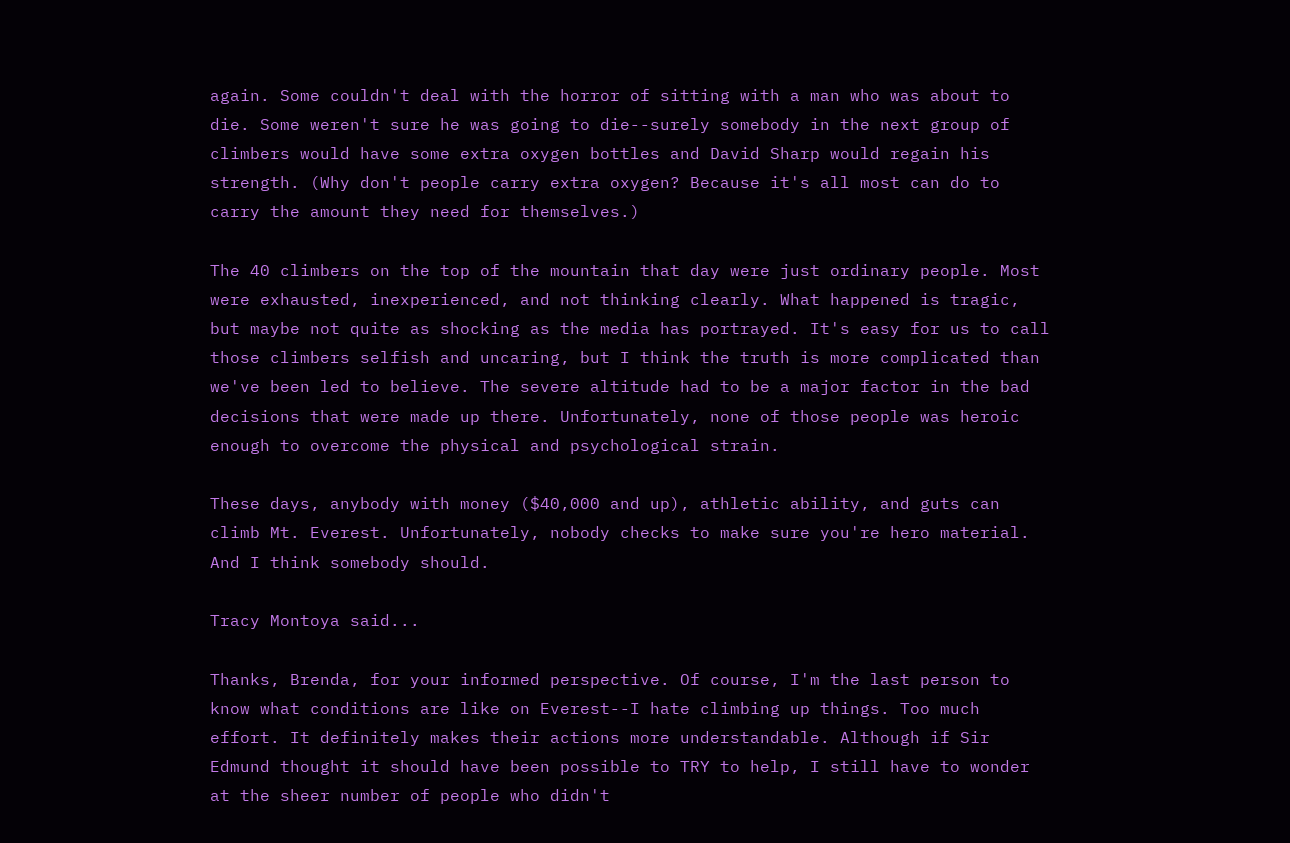again. Some couldn't deal with the horror of sitting with a man who was about to die. Some weren't sure he was going to die--surely somebody in the next group of climbers would have some extra oxygen bottles and David Sharp would regain his strength. (Why don't people carry extra oxygen? Because it's all most can do to carry the amount they need for themselves.)

The 40 climbers on the top of the mountain that day were just ordinary people. Most were exhausted, inexperienced, and not thinking clearly. What happened is tragic, but maybe not quite as shocking as the media has portrayed. It's easy for us to call those climbers selfish and uncaring, but I think the truth is more complicated than we've been led to believe. The severe altitude had to be a major factor in the bad decisions that were made up there. Unfortunately, none of those people was heroic enough to overcome the physical and psychological strain.

These days, anybody with money ($40,000 and up), athletic ability, and guts can climb Mt. Everest. Unfortunately, nobody checks to make sure you're hero material. And I think somebody should.

Tracy Montoya said...

Thanks, Brenda, for your informed perspective. Of course, I'm the last person to know what conditions are like on Everest--I hate climbing up things. Too much effort. It definitely makes their actions more understandable. Although if Sir Edmund thought it should have been possible to TRY to help, I still have to wonder at the sheer number of people who didn't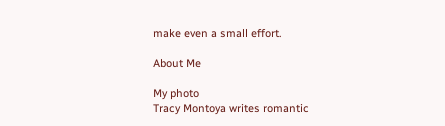make even a small effort.

About Me

My photo
Tracy Montoya writes romantic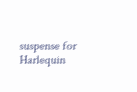suspense for Harlequin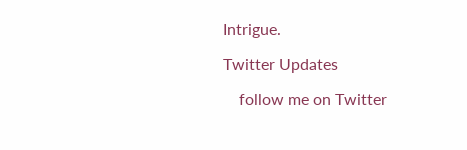Intrigue.

Twitter Updates

    follow me on Twitter